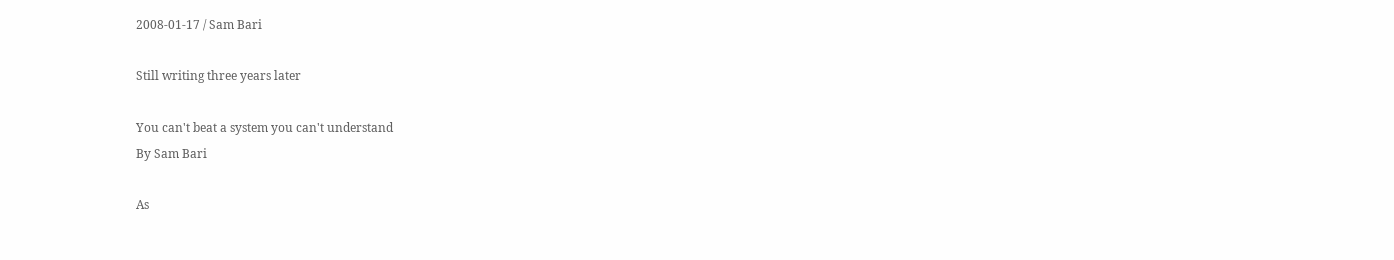2008-01-17 / Sam Bari

Still writing three years later

You can't beat a system you can't understand
By Sam Bari

As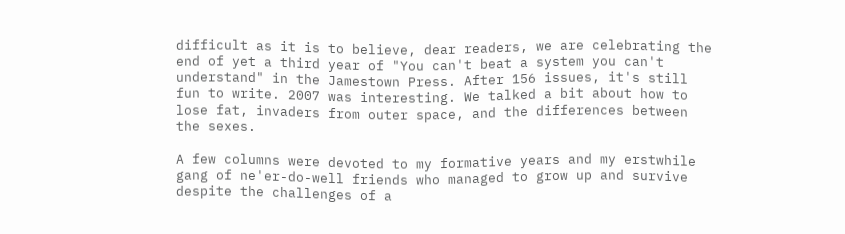difficult as it is to believe, dear readers, we are celebrating the end of yet a third year of "You can't beat a system you can't understand" in the Jamestown Press. After 156 issues, it's still fun to write. 2007 was interesting. We talked a bit about how to lose fat, invaders from outer space, and the differences between the sexes.

A few columns were devoted to my formative years and my erstwhile gang of ne'er-do-well friends who managed to grow up and survive despite the challenges of a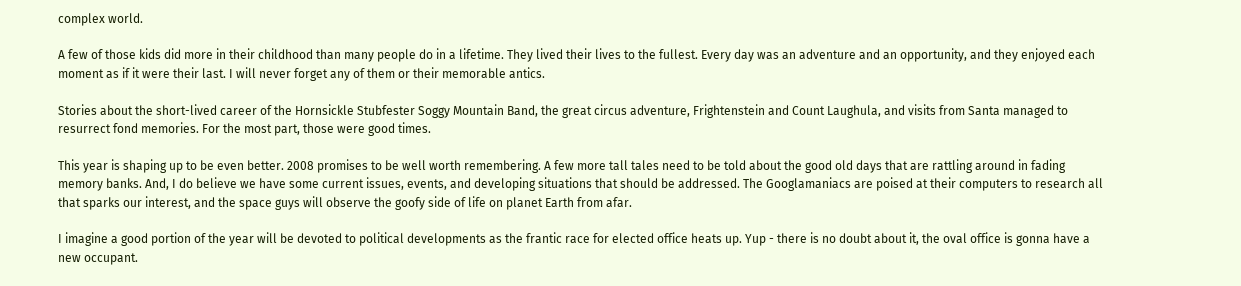complex world.

A few of those kids did more in their childhood than many people do in a lifetime. They lived their lives to the fullest. Every day was an adventure and an opportunity, and they enjoyed each moment as if it were their last. I will never forget any of them or their memorable antics.

Stories about the short-lived career of the Hornsickle Stubfester Soggy Mountain Band, the great circus adventure, Frightenstein and Count Laughula, and visits from Santa managed to resurrect fond memories. For the most part, those were good times.

This year is shaping up to be even better. 2008 promises to be well worth remembering. A few more tall tales need to be told about the good old days that are rattling around in fading memory banks. And, I do believe we have some current issues, events, and developing situations that should be addressed. The Googlamaniacs are poised at their computers to research all that sparks our interest, and the space guys will observe the goofy side of life on planet Earth from afar.

I imagine a good portion of the year will be devoted to political developments as the frantic race for elected office heats up. Yup - there is no doubt about it, the oval office is gonna have a new occupant.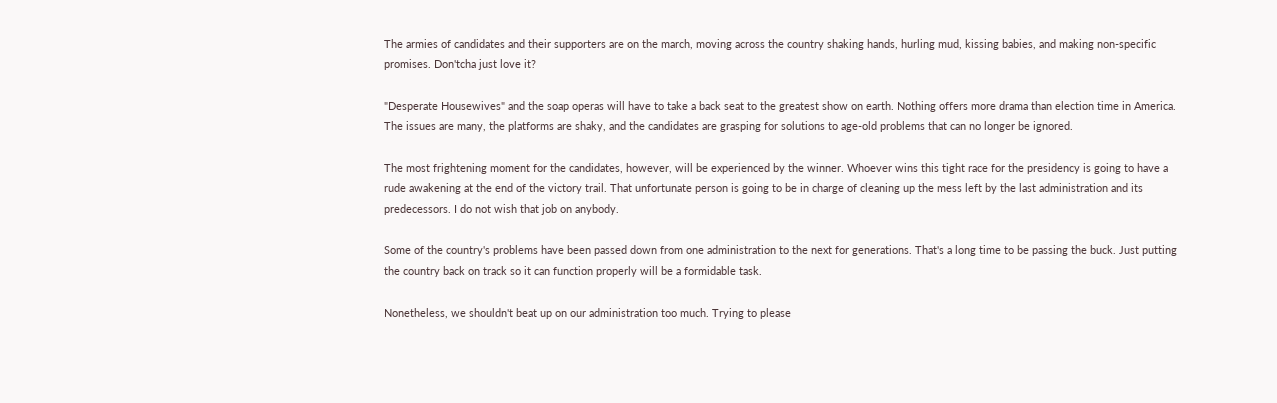The armies of candidates and their supporters are on the march, moving across the country shaking hands, hurling mud, kissing babies, and making non-specific promises. Don'tcha just love it?

"Desperate Housewives" and the soap operas will have to take a back seat to the greatest show on earth. Nothing offers more drama than election time in America. The issues are many, the platforms are shaky, and the candidates are grasping for solutions to age-old problems that can no longer be ignored.

The most frightening moment for the candidates, however, will be experienced by the winner. Whoever wins this tight race for the presidency is going to have a rude awakening at the end of the victory trail. That unfortunate person is going to be in charge of cleaning up the mess left by the last administration and its predecessors. I do not wish that job on anybody.

Some of the country's problems have been passed down from one administration to the next for generations. That's a long time to be passing the buck. Just putting the country back on track so it can function properly will be a formidable task.

Nonetheless, we shouldn't beat up on our administration too much. Trying to please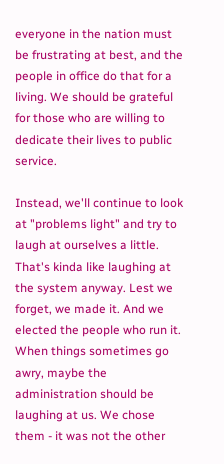everyone in the nation must be frustrating at best, and the people in office do that for a living. We should be grateful for those who are willing to dedicate their lives to public service.

Instead, we'll continue to look at "problems light" and try to laugh at ourselves a little. That's kinda like laughing at the system anyway. Lest we forget, we made it. And we elected the people who run it. When things sometimes go awry, maybe the administration should be laughing at us. We chose them - it was not the other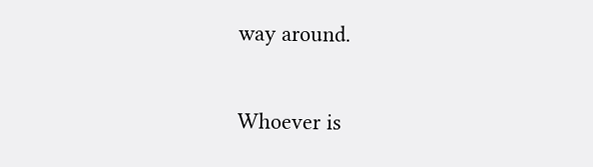way around.

Whoever is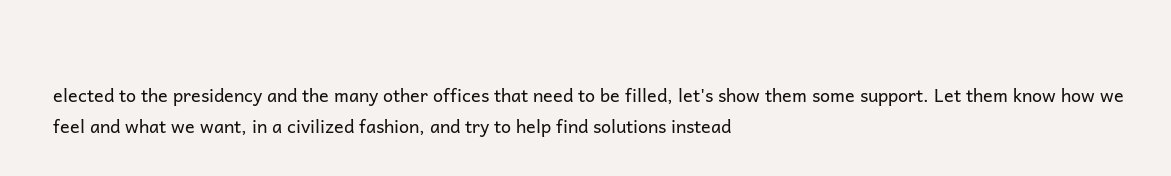elected to the presidency and the many other offices that need to be filled, let's show them some support. Let them know how we feel and what we want, in a civilized fashion, and try to help find solutions instead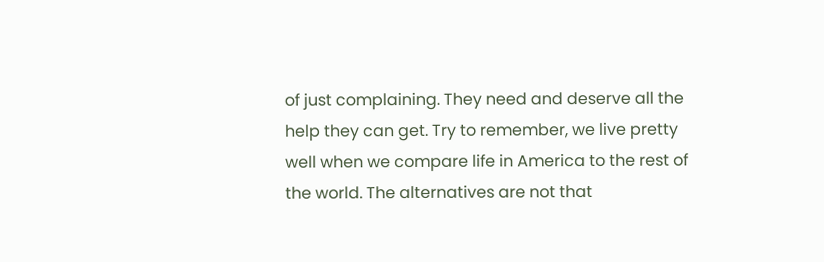of just complaining. They need and deserve all the help they can get. Try to remember, we live pretty well when we compare life in America to the rest of the world. The alternatives are not that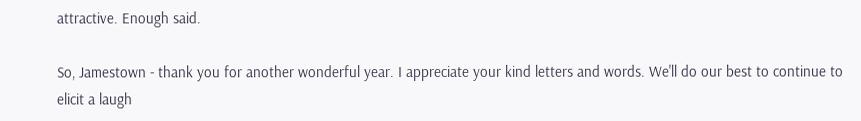attractive. Enough said.

So, Jamestown - thank you for another wonderful year. I appreciate your kind letters and words. We'll do our best to continue to elicit a laugh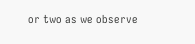or two as we observe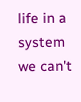life in a system we can't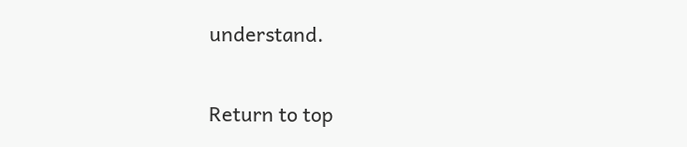understand.

Return to top